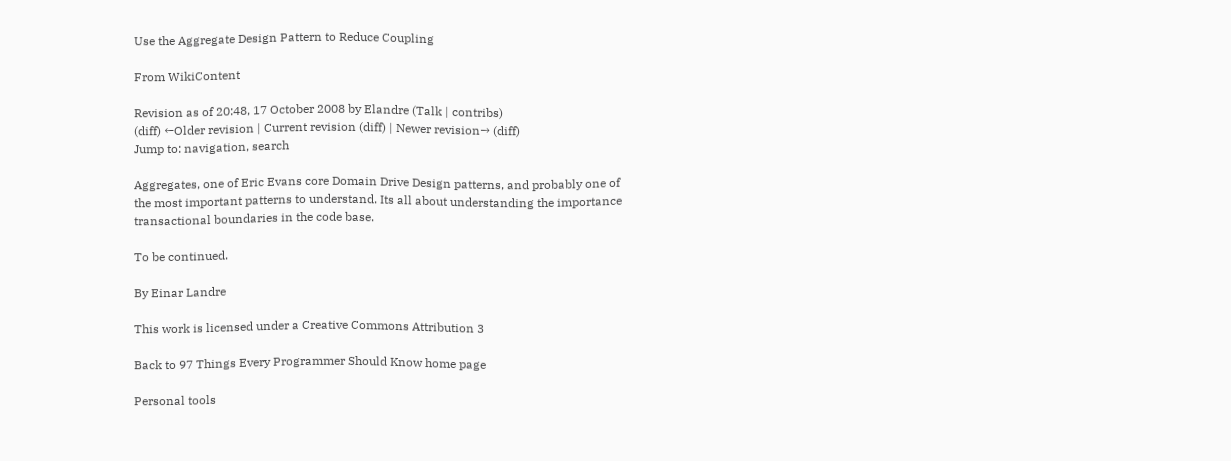Use the Aggregate Design Pattern to Reduce Coupling

From WikiContent

Revision as of 20:48, 17 October 2008 by Elandre (Talk | contribs)
(diff) ←Older revision | Current revision (diff) | Newer revision→ (diff)
Jump to: navigation, search

Aggregates, one of Eric Evans core Domain Drive Design patterns, and probably one of the most important patterns to understand. Its all about understanding the importance transactional boundaries in the code base.

To be continued.

By Einar Landre

This work is licensed under a Creative Commons Attribution 3

Back to 97 Things Every Programmer Should Know home page

Personal tools